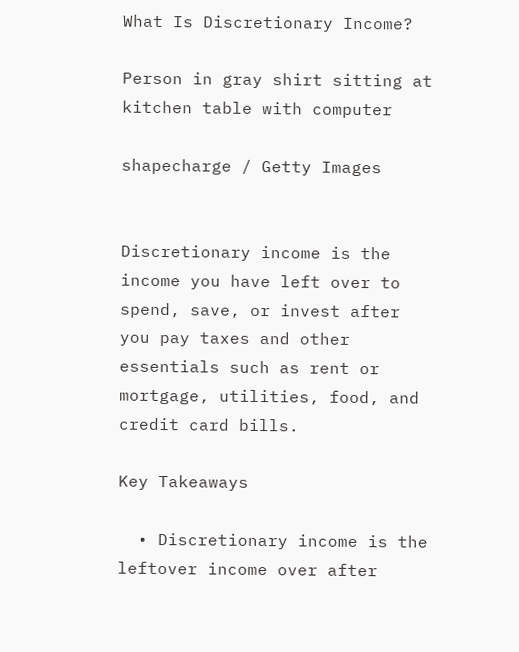What Is Discretionary Income?

Person in gray shirt sitting at kitchen table with computer

shapecharge / Getty Images


Discretionary income is the income you have left over to spend, save, or invest after you pay taxes and other essentials such as rent or mortgage, utilities, food, and credit card bills.

Key Takeaways

  • Discretionary income is the leftover income over after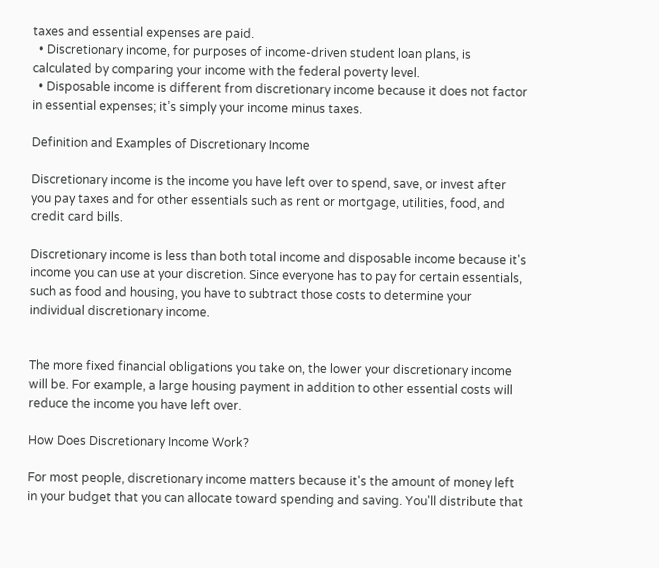taxes and essential expenses are paid.
  • Discretionary income, for purposes of income-driven student loan plans, is calculated by comparing your income with the federal poverty level.
  • Disposable income is different from discretionary income because it does not factor in essential expenses; it’s simply your income minus taxes.

Definition and Examples of Discretionary Income

Discretionary income is the income you have left over to spend, save, or invest after you pay taxes and for other essentials such as rent or mortgage, utilities, food, and credit card bills.

Discretionary income is less than both total income and disposable income because it's income you can use at your discretion. Since everyone has to pay for certain essentials, such as food and housing, you have to subtract those costs to determine your individual discretionary income.


The more fixed financial obligations you take on, the lower your discretionary income will be. For example, a large housing payment in addition to other essential costs will reduce the income you have left over.

How Does Discretionary Income Work?

For most people, discretionary income matters because it's the amount of money left in your budget that you can allocate toward spending and saving. You'll distribute that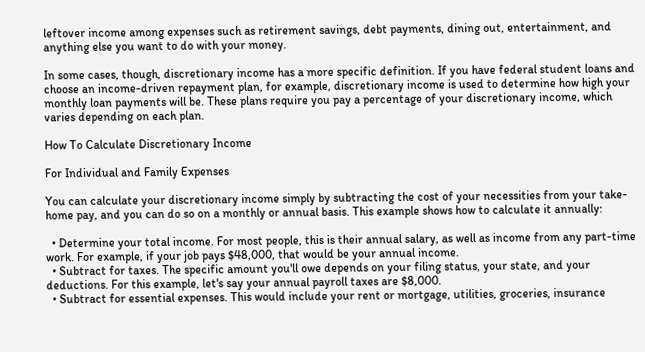leftover income among expenses such as retirement savings, debt payments, dining out, entertainment, and anything else you want to do with your money.

In some cases, though, discretionary income has a more specific definition. If you have federal student loans and choose an income-driven repayment plan, for example, discretionary income is used to determine how high your monthly loan payments will be. These plans require you pay a percentage of your discretionary income, which varies depending on each plan.

How To Calculate Discretionary Income

For Individual and Family Expenses

You can calculate your discretionary income simply by subtracting the cost of your necessities from your take-home pay, and you can do so on a monthly or annual basis. This example shows how to calculate it annually:

  • Determine your total income. For most people, this is their annual salary, as well as income from any part-time work. For example, if your job pays $48,000, that would be your annual income.
  • Subtract for taxes. The specific amount you'll owe depends on your filing status, your state, and your deductions. For this example, let's say your annual payroll taxes are $8,000.
  • Subtract for essential expenses. This would include your rent or mortgage, utilities, groceries, insurance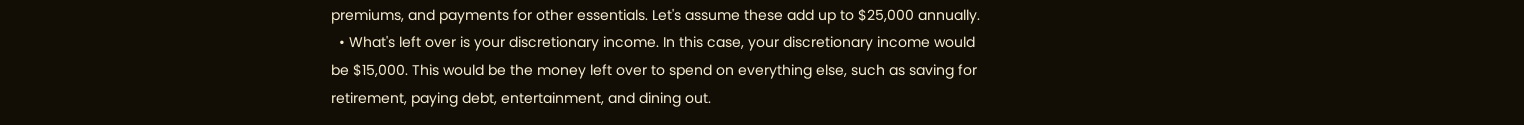premiums, and payments for other essentials. Let's assume these add up to $25,000 annually.
  • What's left over is your discretionary income. In this case, your discretionary income would be $15,000. This would be the money left over to spend on everything else, such as saving for retirement, paying debt, entertainment, and dining out.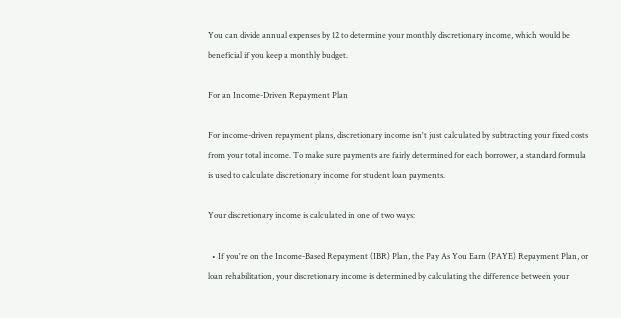You can divide annual expenses by 12 to determine your monthly discretionary income, which would be beneficial if you keep a monthly budget.

For an Income-Driven Repayment Plan

For income-driven repayment plans, discretionary income isn't just calculated by subtracting your fixed costs from your total income. To make sure payments are fairly determined for each borrower, a standard formula is used to calculate discretionary income for student loan payments.

Your discretionary income is calculated in one of two ways:

  • If you're on the Income-Based Repayment (IBR) Plan, the Pay As You Earn (PAYE) Repayment Plan, or loan rehabilitation, your discretionary income is determined by calculating the difference between your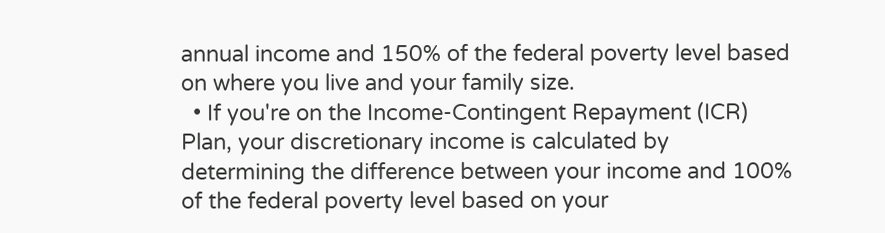annual income and 150% of the federal poverty level based on where you live and your family size.
  • If you're on the Income-Contingent Repayment (ICR) Plan, your discretionary income is calculated by determining the difference between your income and 100% of the federal poverty level based on your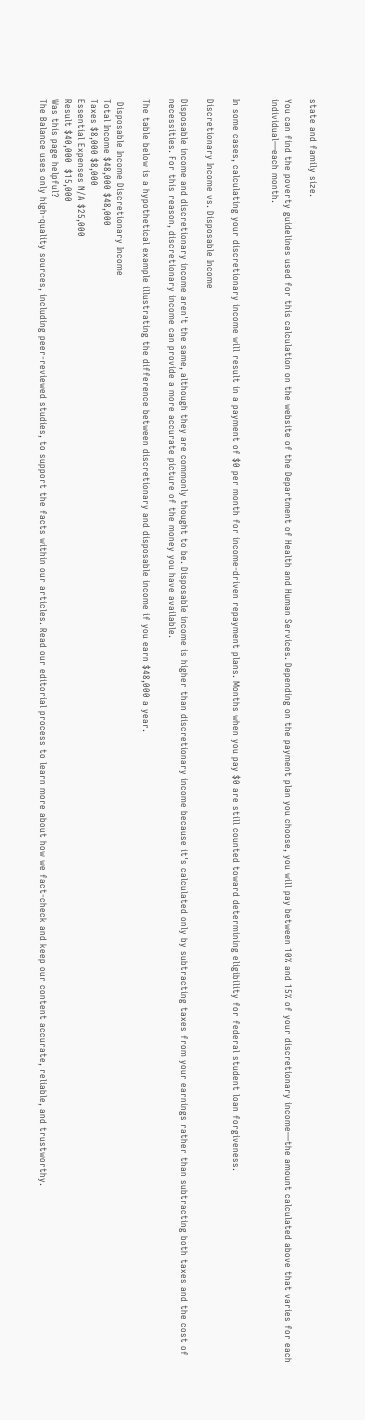state and family size.

You can find the poverty guidelines used for this calculation on the website of the Department of Health and Human Services. Depending on the payment plan you choose, you will pay between 10% and 15% of your discretionary income—the amount calculated above that varies for each individual—each month.


In some cases, calculating your discretionary income will result in a payment of $0 per month for income-driven repayment plans. Months when you pay $0 are still counted toward determining eligibility for federal student loan forgiveness.

Discretionary Income vs. Disposable Income

Disposable income and discretionary income aren't the same, although they are commonly thought to be. Disposable income is higher than discretionary income because it's calculated only by subtracting taxes from your earnings rather than subtracting both taxes and the cost of necessities. For this reason, discretionary income can provide a more accurate picture of the money you have available.

The table below is a hypothetical example illustrating the difference between discretionary and disposable income if you earn $48,000 a year.

 Disposable Income Discretionary Income
Total Income $48,000 $48,000
Taxes $8,000 $8,000
Essential Expenses N/A $25,000
Result $40,000  $15,000
Was this page helpful?
The Balance uses only high-quality sources, including peer-reviewed studies, to support the facts within our articles. Read our editorial process to learn more about how we fact-check and keep our content accurate, reliable, and trustworthy.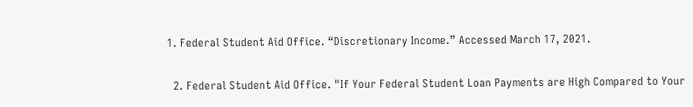1. Federal Student Aid Office. “Discretionary Income.” Accessed March 17, 2021.

  2. Federal Student Aid Office. "If Your Federal Student Loan Payments are High Compared to Your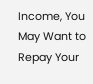Income, You May Want to Repay Your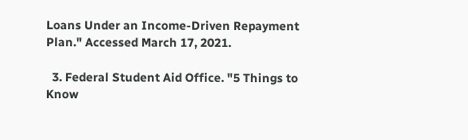Loans Under an Income-Driven Repayment Plan." Accessed March 17, 2021.

  3. Federal Student Aid Office. "5 Things to Know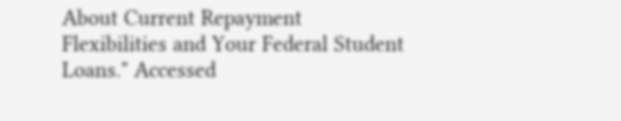About Current Repayment Flexibilities and Your Federal Student Loans." Accessed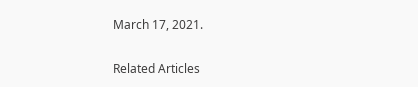March 17, 2021.

Related Articles